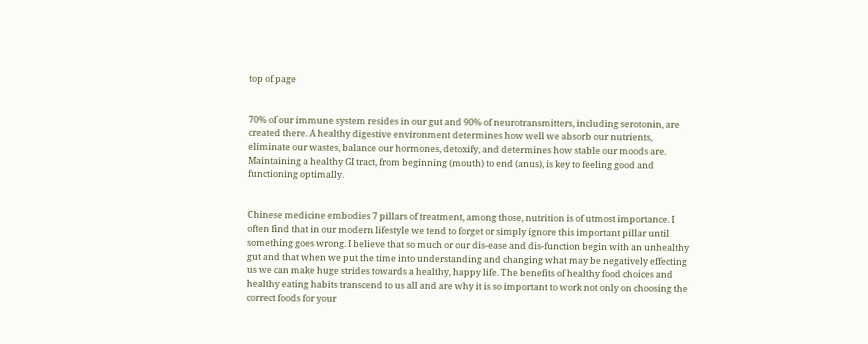top of page


70% of our immune system resides in our gut and 90% of neurotransmitters, including serotonin, are created there. A healthy digestive environment determines how well we absorb our nutrients, eliminate our wastes, balance our hormones, detoxify, and determines how stable our moods are. Maintaining a healthy GI tract, from beginning (mouth) to end (anus), is key to feeling good and functioning optimally.


Chinese medicine embodies 7 pillars of treatment, among those, nutrition is of utmost importance. I often find that in our modern lifestyle we tend to forget or simply ignore this important pillar until something goes wrong. I believe that so much or our dis-ease and dis-function begin with an unhealthy gut and that when we put the time into understanding and changing what may be negatively effecting us we can make huge strides towards a healthy, happy life. The benefits of healthy food choices and healthy eating habits transcend to us all and are why it is so important to work not only on choosing the correct foods for your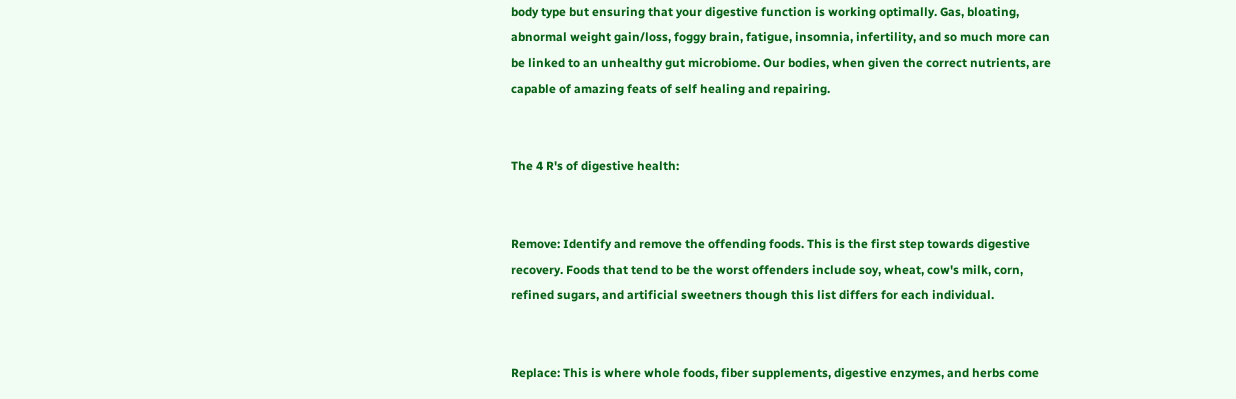body type but ensuring that your digestive function is working optimally. Gas, bloating, abnormal weight gain/loss, foggy brain, fatigue, insomnia, infertility, and so much more can be linked to an unhealthy gut microbiome. Our bodies, when given the correct nutrients, are capable of amazing feats of self healing and repairing.


The 4 R's of digestive health:


Remove: Identify and remove the offending foods. This is the first step towards digestive recovery. Foods that tend to be the worst offenders include soy, wheat, cow's milk, corn, refined sugars, and artificial sweetners though this list differs for each individual.


Replace: This is where whole foods, fiber supplements, digestive enzymes, and herbs come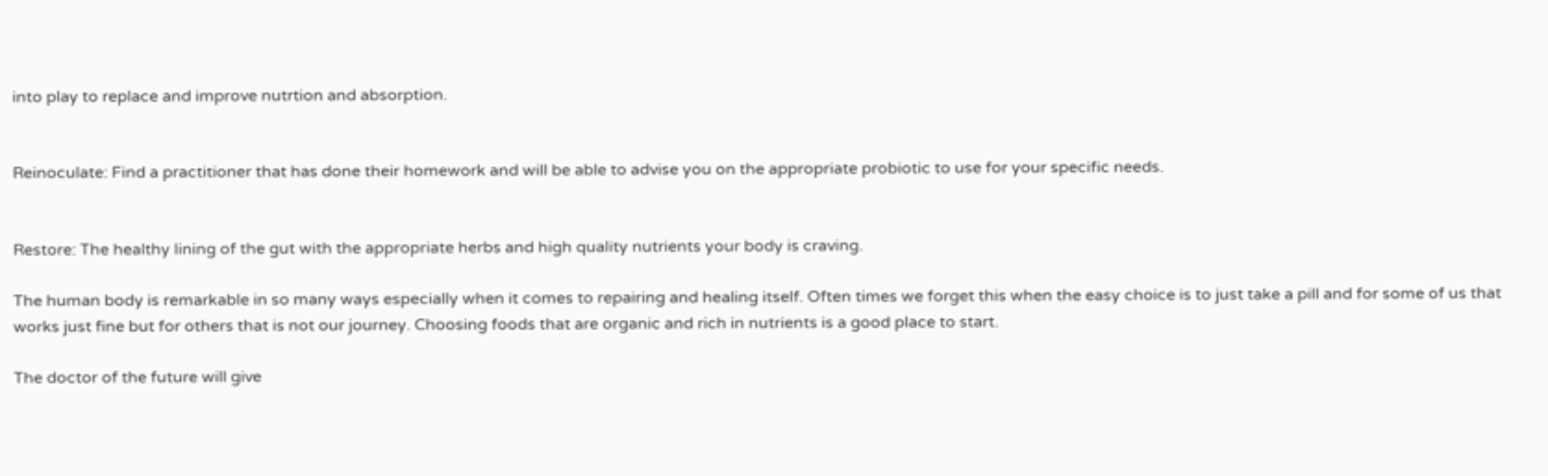into play to replace and improve nutrtion and absorption.


Reinoculate: Find a practitioner that has done their homework and will be able to advise you on the appropriate probiotic to use for your specific needs.


Restore: The healthy lining of the gut with the appropriate herbs and high quality nutrients your body is craving.

The human body is remarkable in so many ways especially when it comes to repairing and healing itself. Often times we forget this when the easy choice is to just take a pill and for some of us that works just fine but for others that is not our journey. Choosing foods that are organic and rich in nutrients is a good place to start.

The doctor of the future will give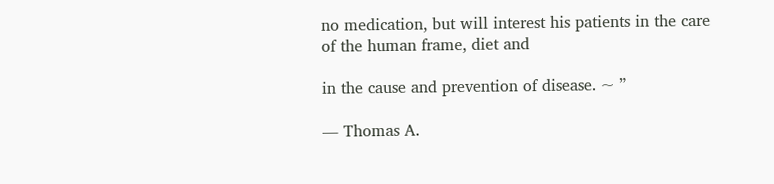no medication, but will interest his patients in the care of the human frame, diet and

in the cause and prevention of disease. ~ ”

― Thomas A.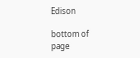Edison

bottom of page